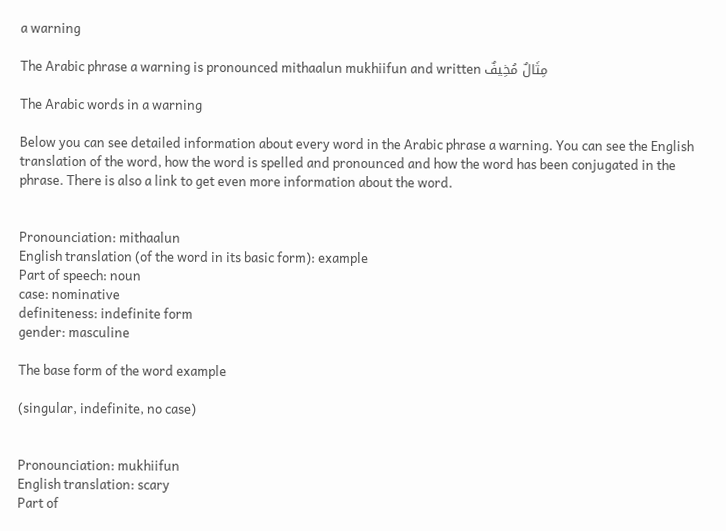a warning

The Arabic phrase a warning is pronounced mithaalun mukhiifun and written مِثَالٌ مُخِيفٌ

The Arabic words in a warning

Below you can see detailed information about every word in the Arabic phrase a warning. You can see the English translation of the word, how the word is spelled and pronounced and how the word has been conjugated in the phrase. There is also a link to get even more information about the word.


Pronounciation: mithaalun
English translation (of the word in its basic form): example
Part of speech: noun
case: nominative
definiteness: indefinite form
gender: masculine

The base form of the word example

(singular, indefinite, no case)


Pronounciation: mukhiifun
English translation: scary
Part of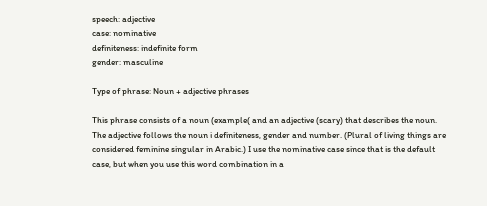speech: adjective
case: nominative
definiteness: indefinite form
gender: masculine

Type of phrase: Noun + adjective phrases

This phrase consists of a noun (example( and an adjective (scary) that describes the noun. The adjective follows the noun i definiteness, gender and number. (Plural of living things are considered feminine singular in Arabic.) I use the nominative case since that is the default case, but when you use this word combination in a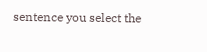sentence you select the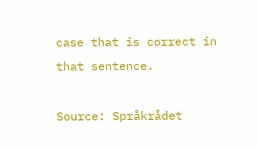case that is correct in that sentence.

Source: Språkrådet